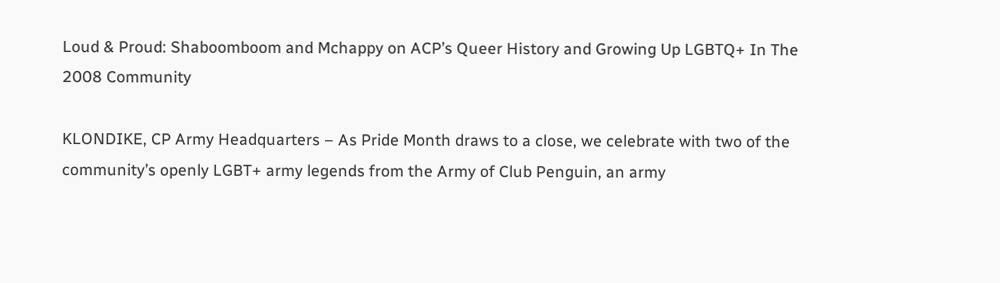Loud & Proud: Shaboomboom and Mchappy on ACP’s Queer History and Growing Up LGBTQ+ In The 2008 Community

KLONDIKE, CP Army Headquarters – As Pride Month draws to a close, we celebrate with two of the community’s openly LGBT+ army legends from the Army of Club Penguin, an army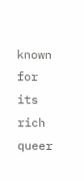known for its rich queer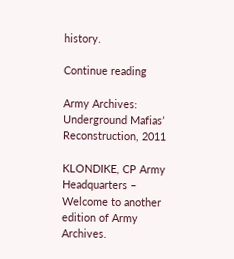history.

Continue reading

Army Archives: Underground Mafias’ Reconstruction, 2011

KLONDIKE, CP Army Headquarters – Welcome to another edition of Army Archives.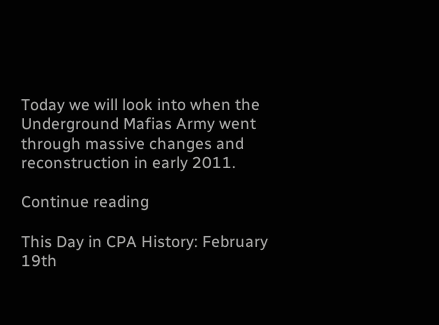Today we will look into when the Underground Mafias Army went through massive changes and reconstruction in early 2011.

Continue reading

This Day in CPA History: February 19th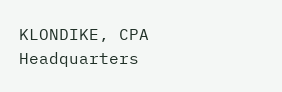KLONDIKE, CPA Headquarters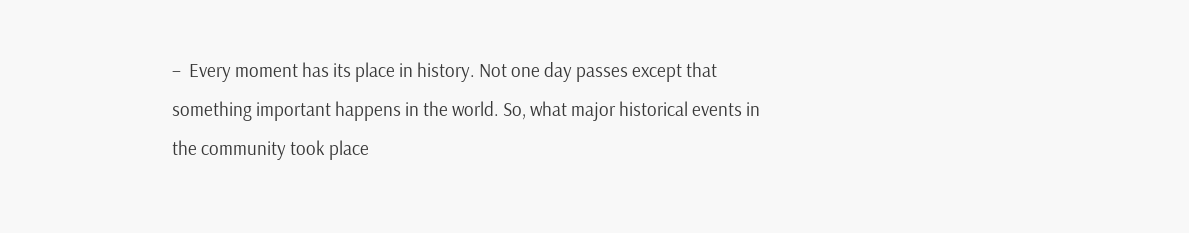–  Every moment has its place in history. Not one day passes except that something important happens in the world. So, what major historical events in the community took place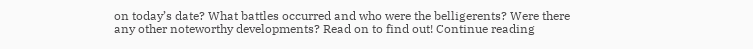on today’s date? What battles occurred and who were the belligerents? Were there any other noteworthy developments? Read on to find out! Continue reading